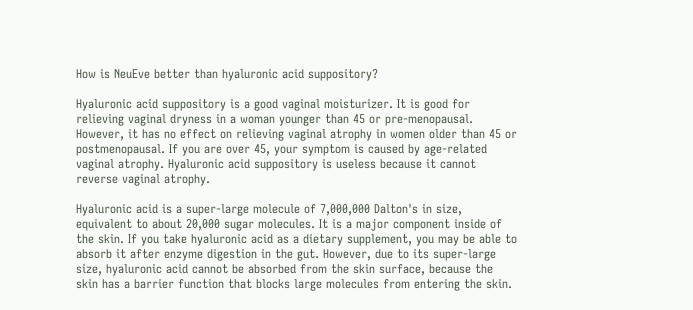How is NeuEve better than hyaluronic acid suppository?

Hyaluronic acid suppository is a good vaginal moisturizer. It is good for relieving vaginal dryness in a woman younger than 45 or pre-menopausal. However, it has no effect on relieving vaginal atrophy in women older than 45 or postmenopausal. If you are over 45, your symptom is caused by age-related vaginal atrophy. Hyaluronic acid suppository is useless because it cannot reverse vaginal atrophy.

Hyaluronic acid is a super-large molecule of 7,000,000 Dalton's in size, equivalent to about 20,000 sugar molecules. It is a major component inside of the skin. If you take hyaluronic acid as a dietary supplement, you may be able to absorb it after enzyme digestion in the gut. However, due to its super-large size, hyaluronic acid cannot be absorbed from the skin surface, because the skin has a barrier function that blocks large molecules from entering the skin.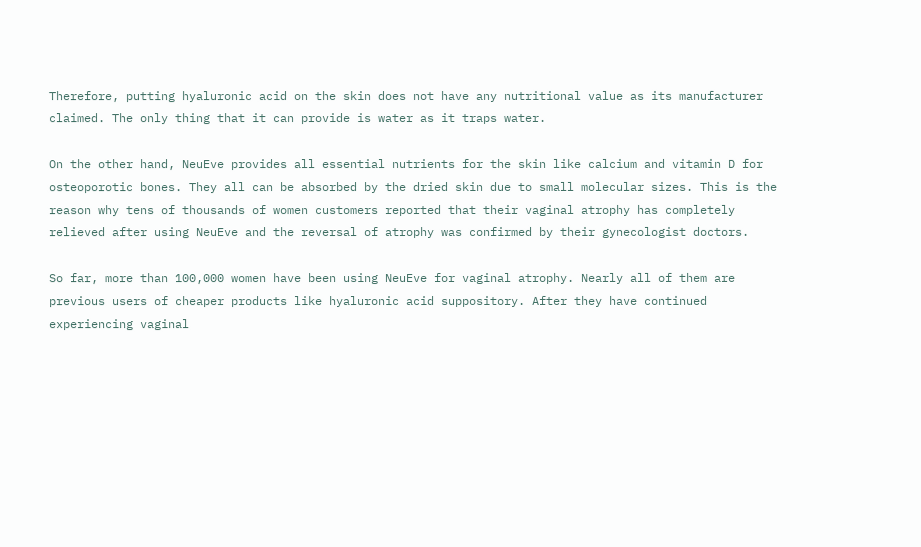Therefore, putting hyaluronic acid on the skin does not have any nutritional value as its manufacturer claimed. The only thing that it can provide is water as it traps water.

On the other hand, NeuEve provides all essential nutrients for the skin like calcium and vitamin D for osteoporotic bones. They all can be absorbed by the dried skin due to small molecular sizes. This is the reason why tens of thousands of women customers reported that their vaginal atrophy has completely relieved after using NeuEve and the reversal of atrophy was confirmed by their gynecologist doctors.

So far, more than 100,000 women have been using NeuEve for vaginal atrophy. Nearly all of them are previous users of cheaper products like hyaluronic acid suppository. After they have continued experiencing vaginal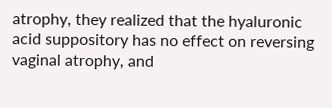atrophy, they realized that the hyaluronic acid suppository has no effect on reversing vaginal atrophy, and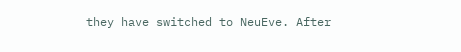they have switched to NeuEve. After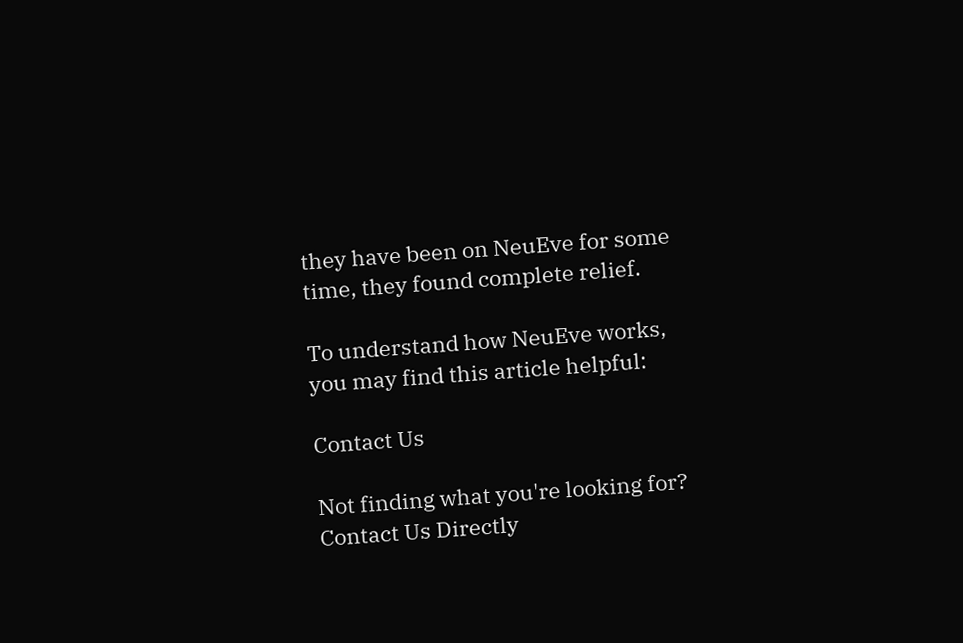they have been on NeuEve for some time, they found complete relief.

To understand how NeuEve works, you may find this article helpful:

Contact Us

Not finding what you're looking for? Contact Us Directly